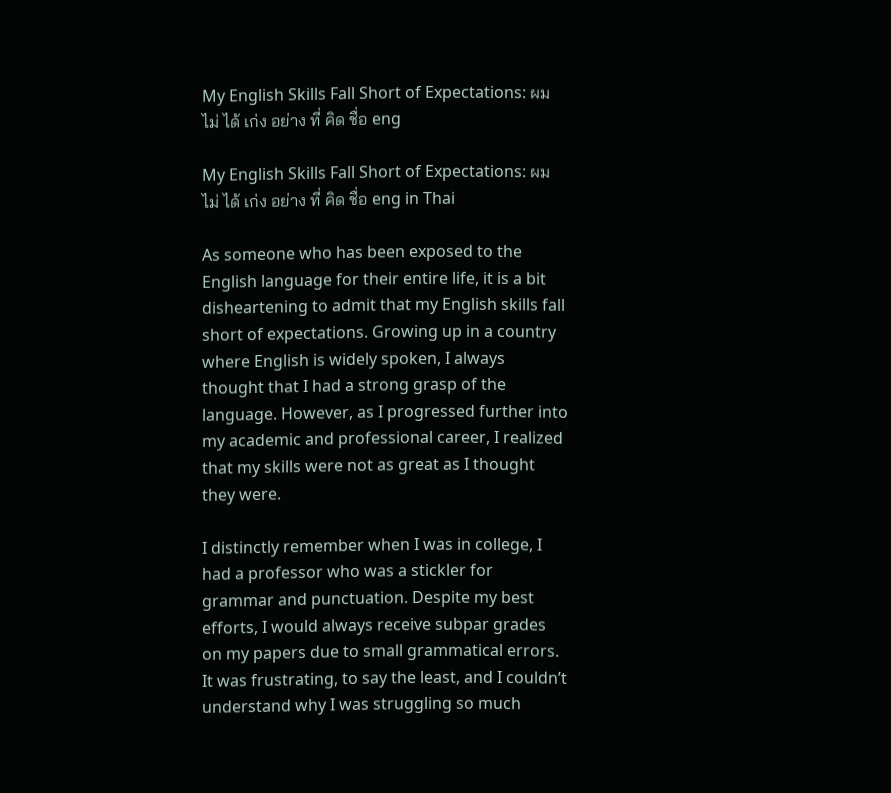My English Skills Fall Short of Expectations: ผม ไม่ ได้ เก่ง อย่าง ที่ คิด ชื่อ eng

My English Skills Fall Short of Expectations: ผม ไม่ ได้ เก่ง อย่าง ที่ คิด ชื่อ eng in Thai

As someone who has been exposed to the English language for their entire life, it is a bit disheartening to admit that my English skills fall short of expectations. Growing up in a country where English is widely spoken, I always thought that I had a strong grasp of the language. However, as I progressed further into my academic and professional career, I realized that my skills were not as great as I thought they were.

I distinctly remember when I was in college, I had a professor who was a stickler for grammar and punctuation. Despite my best efforts, I would always receive subpar grades on my papers due to small grammatical errors. It was frustrating, to say the least, and I couldn’t understand why I was struggling so much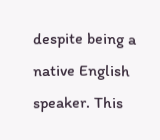despite being a native English speaker. This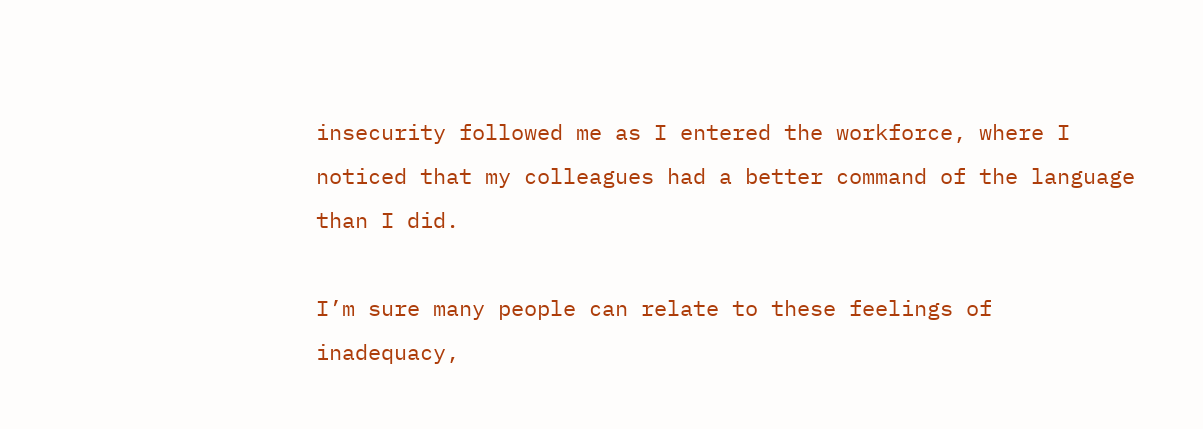insecurity followed me as I entered the workforce, where I noticed that my colleagues had a better command of the language than I did.

I’m sure many people can relate to these feelings of inadequacy,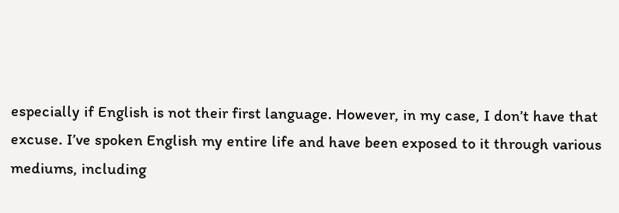especially if English is not their first language. However, in my case, I don’t have that excuse. I’ve spoken English my entire life and have been exposed to it through various mediums, including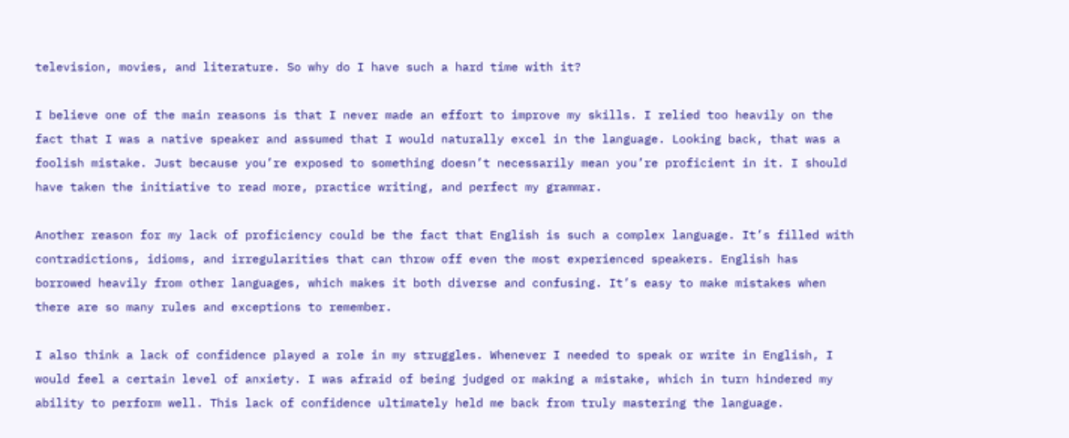television, movies, and literature. So why do I have such a hard time with it?

I believe one of the main reasons is that I never made an effort to improve my skills. I relied too heavily on the fact that I was a native speaker and assumed that I would naturally excel in the language. Looking back, that was a foolish mistake. Just because you’re exposed to something doesn’t necessarily mean you’re proficient in it. I should have taken the initiative to read more, practice writing, and perfect my grammar.

Another reason for my lack of proficiency could be the fact that English is such a complex language. It’s filled with contradictions, idioms, and irregularities that can throw off even the most experienced speakers. English has borrowed heavily from other languages, which makes it both diverse and confusing. It’s easy to make mistakes when there are so many rules and exceptions to remember.

I also think a lack of confidence played a role in my struggles. Whenever I needed to speak or write in English, I would feel a certain level of anxiety. I was afraid of being judged or making a mistake, which in turn hindered my ability to perform well. This lack of confidence ultimately held me back from truly mastering the language.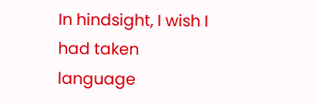In hindsight, I wish I had taken language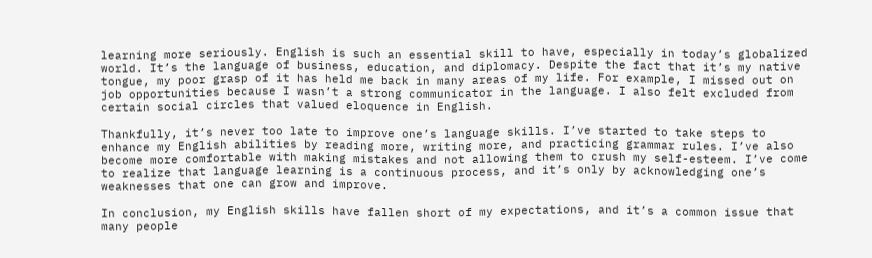learning more seriously. English is such an essential skill to have, especially in today’s globalized world. It’s the language of business, education, and diplomacy. Despite the fact that it’s my native tongue, my poor grasp of it has held me back in many areas of my life. For example, I missed out on job opportunities because I wasn’t a strong communicator in the language. I also felt excluded from certain social circles that valued eloquence in English.

Thankfully, it’s never too late to improve one’s language skills. I’ve started to take steps to enhance my English abilities by reading more, writing more, and practicing grammar rules. I’ve also become more comfortable with making mistakes and not allowing them to crush my self-esteem. I’ve come to realize that language learning is a continuous process, and it’s only by acknowledging one’s weaknesses that one can grow and improve.

In conclusion, my English skills have fallen short of my expectations, and it’s a common issue that many people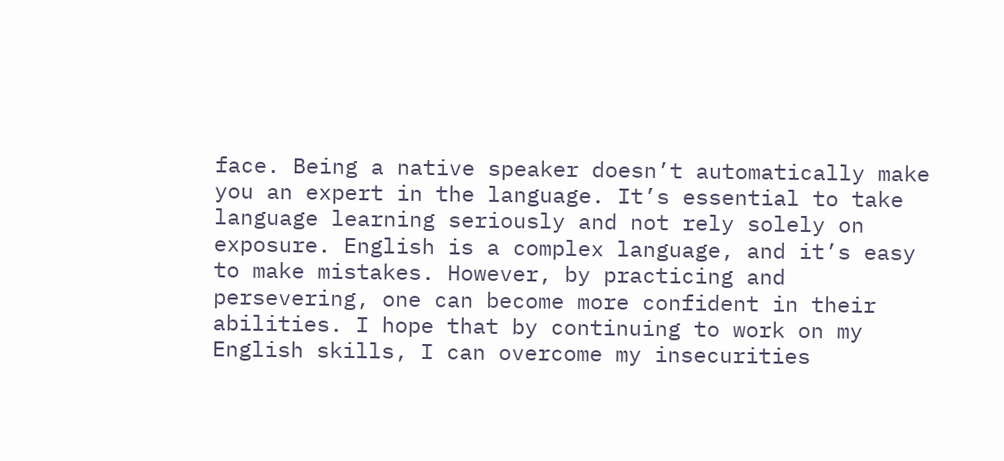face. Being a native speaker doesn’t automatically make you an expert in the language. It’s essential to take language learning seriously and not rely solely on exposure. English is a complex language, and it’s easy to make mistakes. However, by practicing and persevering, one can become more confident in their abilities. I hope that by continuing to work on my English skills, I can overcome my insecurities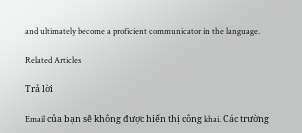and ultimately become a proficient communicator in the language.

Related Articles

Trả lời

Email của bạn sẽ không được hiển thị công khai. Các trường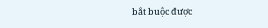bắt buộc được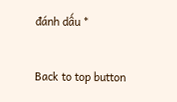đánh dấu *

Back to top button